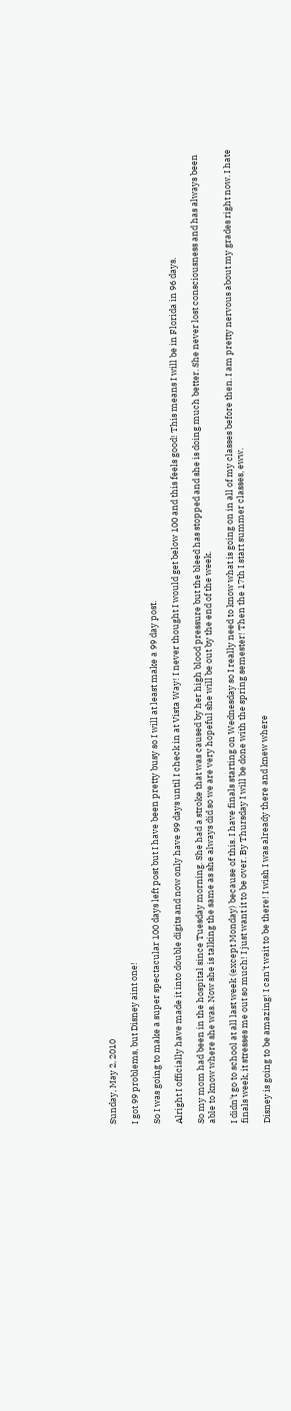Sunday, May 2, 2010

I got 99 problems, but Disney aint one!

So I was going to make a super spectacular 100 days left post but I have been pretty busy so I will at least make a 99 day post.

Alright I officially have made it into double digits and now only have 99 days until I check in at Vista Way! I never thought I would get below 100 and this feels good! This means I will be in Florida in 96 days.

So my mom had been in the hospital since Tuesday morning. She had a stroke that was caused by her high blood pressure but the bleed has stopped and she is doing much better. She never lost consciousness and has always been able to know where she was. Now she is talking the same as she always did so we are very hopeful she will be out by the end of the week.

I didn't go to school at all last week (except Monday) because of this. I have finals starting on Wednesday so I really need to know what is going on in all of my classes before then. I am pretty nervous about my grades right now. I hate finals week, it stresses me out so much! I just want it to be over. By Thursday I will be done with the spring semester! Then the 17th I start summer classes, eww.

Disney is going to be amazing! I can't wait to be there! I wish I was already there and knew where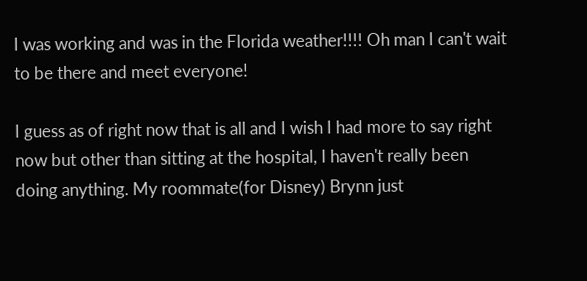I was working and was in the Florida weather!!!! Oh man I can't wait to be there and meet everyone!

I guess as of right now that is all and I wish I had more to say right now but other than sitting at the hospital, I haven't really been doing anything. My roommate(for Disney) Brynn just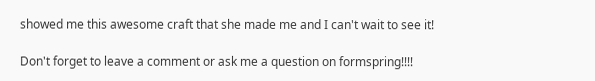showed me this awesome craft that she made me and I can't wait to see it!

Don't forget to leave a comment or ask me a question on formspring!!!!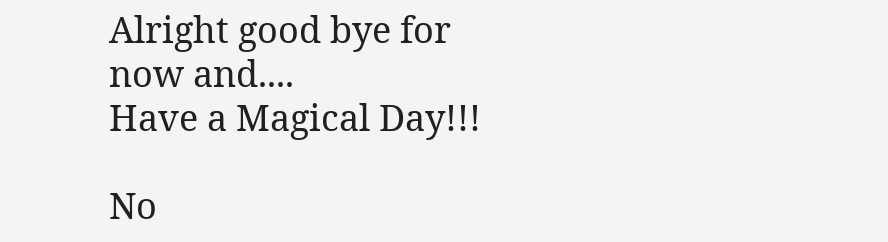Alright good bye for now and....
Have a Magical Day!!!

No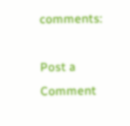comments:

Post a Comment